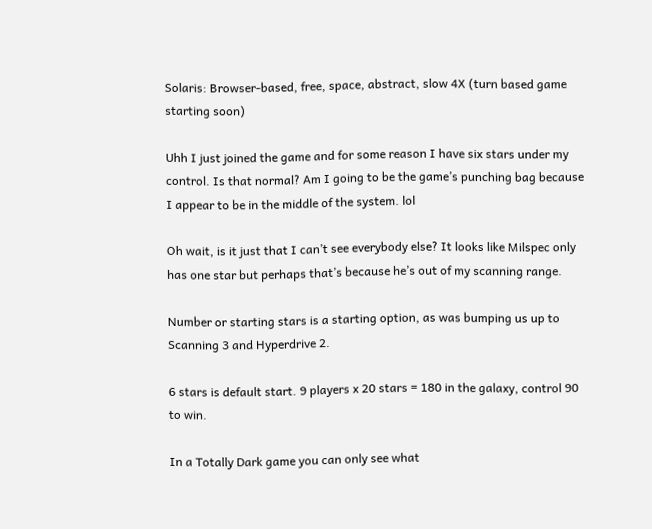Solaris: Browser-based, free, space, abstract, slow 4X (turn based game starting soon)

Uhh I just joined the game and for some reason I have six stars under my control. Is that normal? Am I going to be the game’s punching bag because I appear to be in the middle of the system. lol

Oh wait, is it just that I can’t see everybody else? It looks like Milspec only has one star but perhaps that’s because he’s out of my scanning range.

Number or starting stars is a starting option, as was bumping us up to Scanning 3 and Hyperdrive 2.

6 stars is default start. 9 players x 20 stars = 180 in the galaxy, control 90 to win.

In a Totally Dark game you can only see what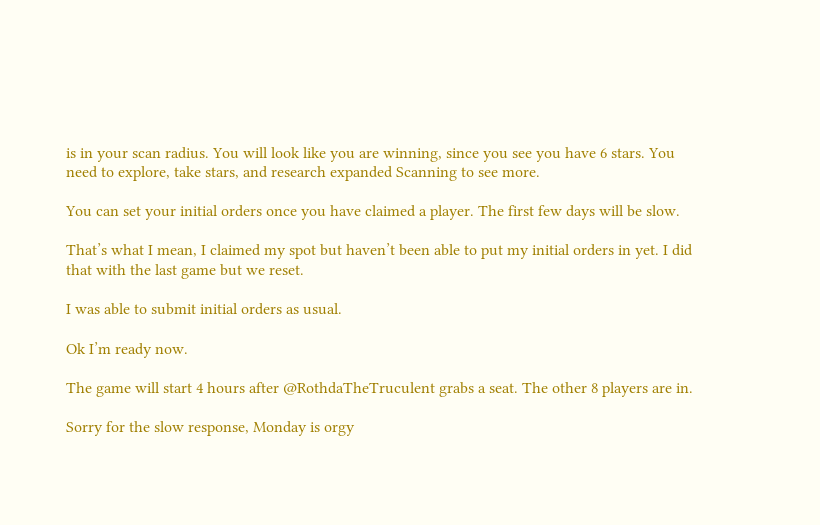is in your scan radius. You will look like you are winning, since you see you have 6 stars. You need to explore, take stars, and research expanded Scanning to see more.

You can set your initial orders once you have claimed a player. The first few days will be slow.

That’s what I mean, I claimed my spot but haven’t been able to put my initial orders in yet. I did that with the last game but we reset.

I was able to submit initial orders as usual.

Ok I’m ready now.

The game will start 4 hours after @RothdaTheTruculent grabs a seat. The other 8 players are in.

Sorry for the slow response, Monday is orgy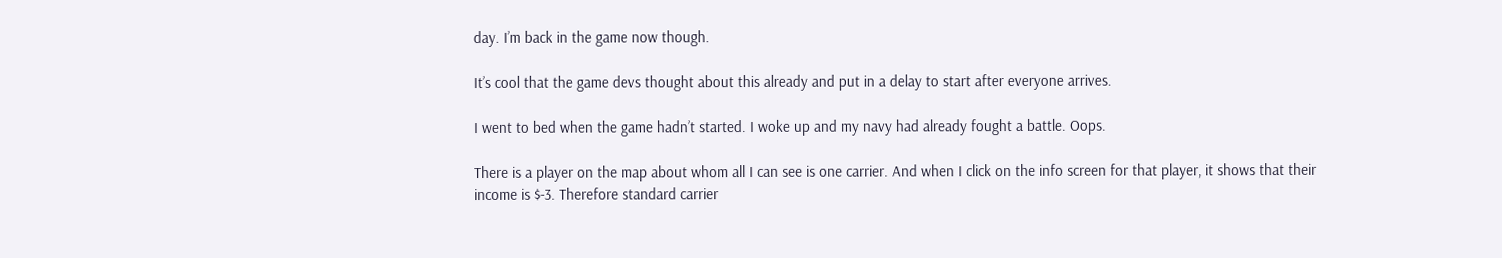day. I’m back in the game now though.

It’s cool that the game devs thought about this already and put in a delay to start after everyone arrives.

I went to bed when the game hadn’t started. I woke up and my navy had already fought a battle. Oops.

There is a player on the map about whom all I can see is one carrier. And when I click on the info screen for that player, it shows that their income is $-3. Therefore standard carrier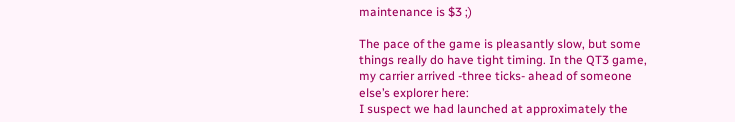maintenance is $3 ;)

The pace of the game is pleasantly slow, but some things really do have tight timing. In the QT3 game, my carrier arrived -three ticks- ahead of someone else’s explorer here:
I suspect we had launched at approximately the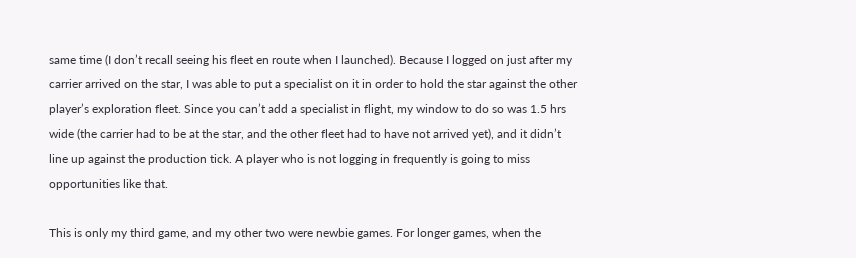same time (I don’t recall seeing his fleet en route when I launched). Because I logged on just after my carrier arrived on the star, I was able to put a specialist on it in order to hold the star against the other player’s exploration fleet. Since you can’t add a specialist in flight, my window to do so was 1.5 hrs wide (the carrier had to be at the star, and the other fleet had to have not arrived yet), and it didn’t line up against the production tick. A player who is not logging in frequently is going to miss opportunities like that.

This is only my third game, and my other two were newbie games. For longer games, when the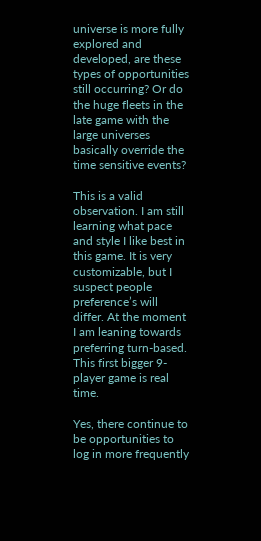universe is more fully explored and developed, are these types of opportunities still occurring? Or do the huge fleets in the late game with the large universes basically override the time sensitive events?

This is a valid observation. I am still learning what pace and style I like best in this game. It is very customizable, but I suspect people preference’s will differ. At the moment I am leaning towards preferring turn-based. This first bigger 9-player game is real time.

Yes, there continue to be opportunities to log in more frequently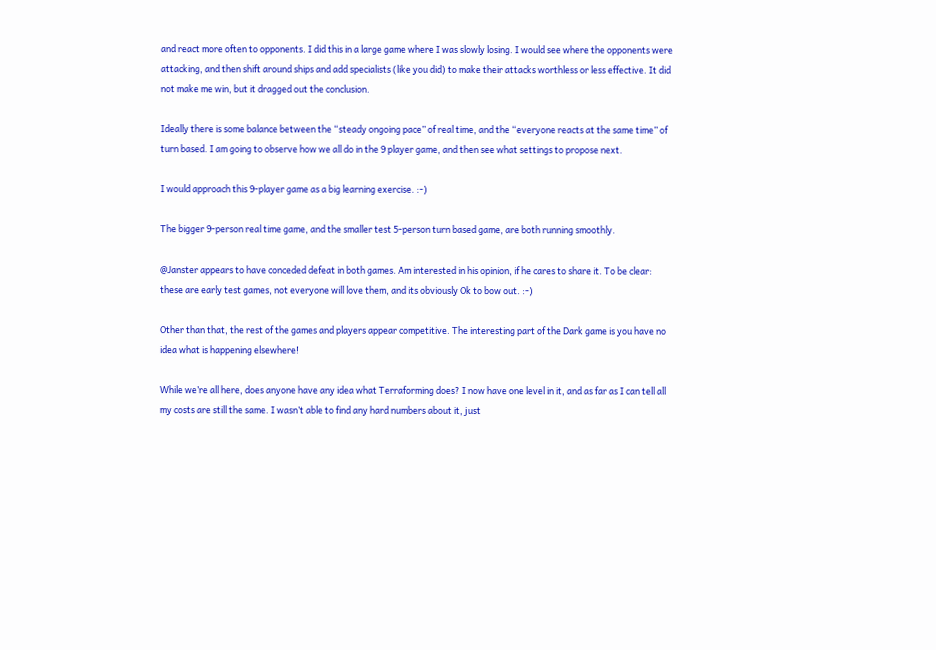and react more often to opponents. I did this in a large game where I was slowly losing. I would see where the opponents were attacking, and then shift around ships and add specialists (like you did) to make their attacks worthless or less effective. It did not make me win, but it dragged out the conclusion.

Ideally there is some balance between the “steady ongoing pace” of real time, and the “everyone reacts at the same time” of turn based. I am going to observe how we all do in the 9 player game, and then see what settings to propose next.

I would approach this 9-player game as a big learning exercise. :-)

The bigger 9-person real time game, and the smaller test 5-person turn based game, are both running smoothly.

@Janster appears to have conceded defeat in both games. Am interested in his opinion, if he cares to share it. To be clear: these are early test games, not everyone will love them, and its obviously Ok to bow out. :-)

Other than that, the rest of the games and players appear competitive. The interesting part of the Dark game is you have no idea what is happening elsewhere!

While we’re all here, does anyone have any idea what Terraforming does? I now have one level in it, and as far as I can tell all my costs are still the same. I wasn’t able to find any hard numbers about it, just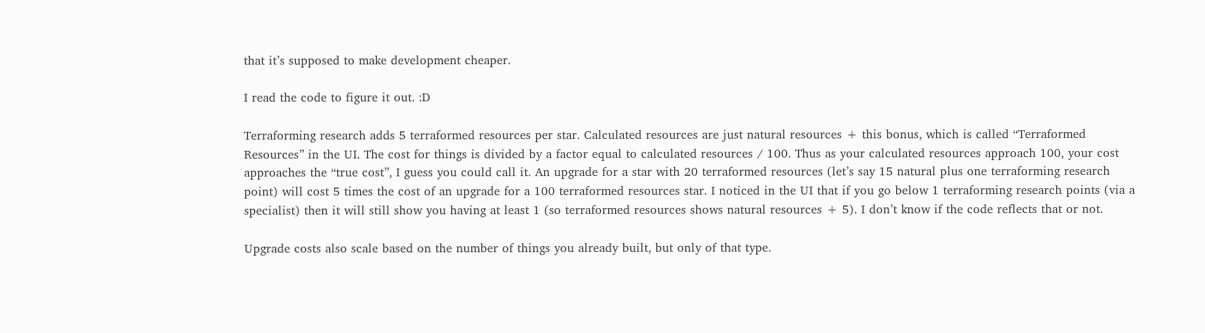that it’s supposed to make development cheaper.

I read the code to figure it out. :D

Terraforming research adds 5 terraformed resources per star. Calculated resources are just natural resources + this bonus, which is called “Terraformed Resources” in the UI. The cost for things is divided by a factor equal to calculated resources / 100. Thus as your calculated resources approach 100, your cost approaches the “true cost”, I guess you could call it. An upgrade for a star with 20 terraformed resources (let’s say 15 natural plus one terraforming research point) will cost 5 times the cost of an upgrade for a 100 terraformed resources star. I noticed in the UI that if you go below 1 terraforming research points (via a specialist) then it will still show you having at least 1 (so terraformed resources shows natural resources + 5). I don’t know if the code reflects that or not.

Upgrade costs also scale based on the number of things you already built, but only of that type.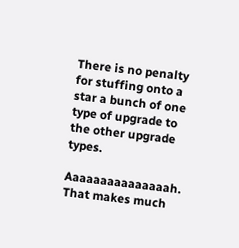There is no penalty for stuffing onto a star a bunch of one type of upgrade to the other upgrade types.

Aaaaaaaaaaaaaaah. That makes much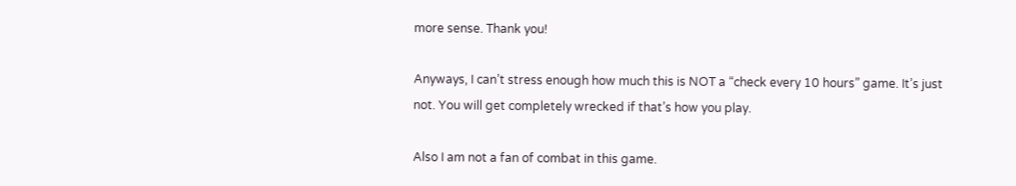more sense. Thank you!

Anyways, I can’t stress enough how much this is NOT a “check every 10 hours” game. It’s just not. You will get completely wrecked if that’s how you play.

Also I am not a fan of combat in this game.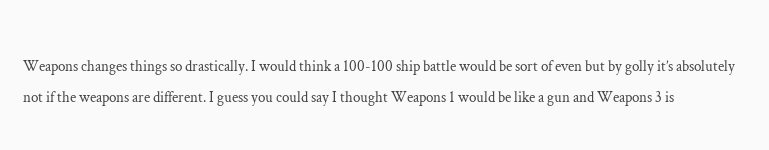Weapons changes things so drastically. I would think a 100-100 ship battle would be sort of even but by golly it’s absolutely not if the weapons are different. I guess you could say I thought Weapons 1 would be like a gun and Weapons 3 is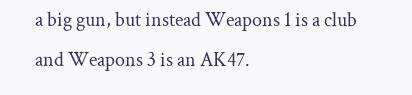a big gun, but instead Weapons 1 is a club and Weapons 3 is an AK47.